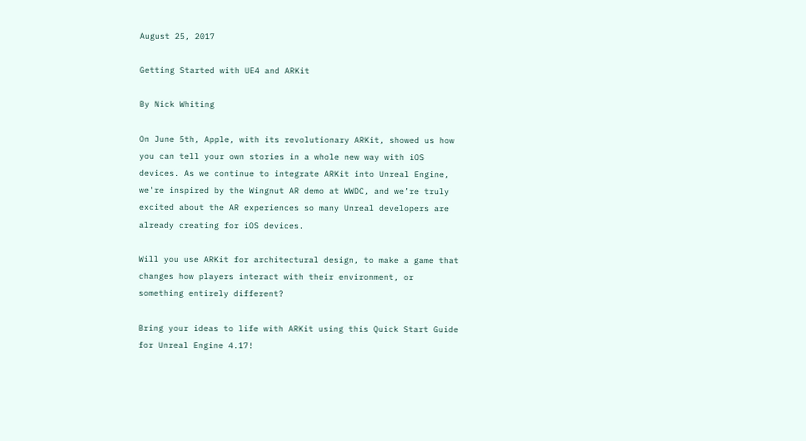August 25, 2017

Getting Started with UE4 and ARKit

By Nick Whiting

On June 5th, Apple, with its revolutionary ARKit, showed us how you can tell your own stories in a whole new way with iOS devices. As we continue to integrate ARKit into Unreal Engine, we're inspired by the Wingnut AR demo at WWDC, and we’re truly excited about the AR experiences so many Unreal developers are already creating for iOS devices.

Will you use ARKit for architectural design, to make a game that changes how players interact with their environment, or something entirely different?

Bring your ideas to life with ARKit using this Quick Start Guide for Unreal Engine 4.17!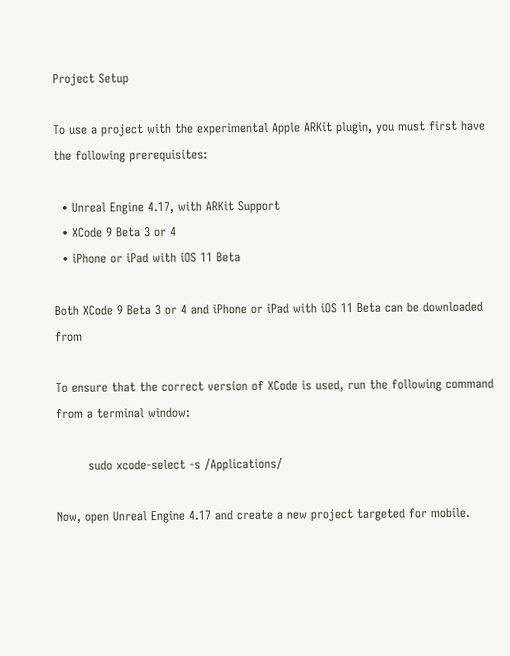Project Setup

To use a project with the experimental Apple ARKit plugin, you must first have the following prerequisites:

  • Unreal Engine 4.17, with ARKit Support
  • XCode 9 Beta 3 or 4
  • iPhone or iPad with iOS 11 Beta

Both XCode 9 Beta 3 or 4 and iPhone or iPad with iOS 11 Beta can be downloaded from

To ensure that the correct version of XCode is used, run the following command from a terminal window:

        sudo xcode-select -s /Applications/

Now, open Unreal Engine 4.17 and create a new project targeted for mobile.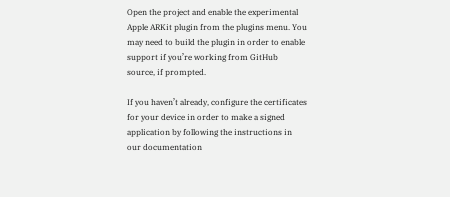Open the project and enable the experimental Apple ARKit plugin from the plugins menu. You may need to build the plugin in order to enable support if you’re working from GitHub source, if prompted.

If you haven’t already, configure the certificates for your device in order to make a signed application by following the instructions in our documentation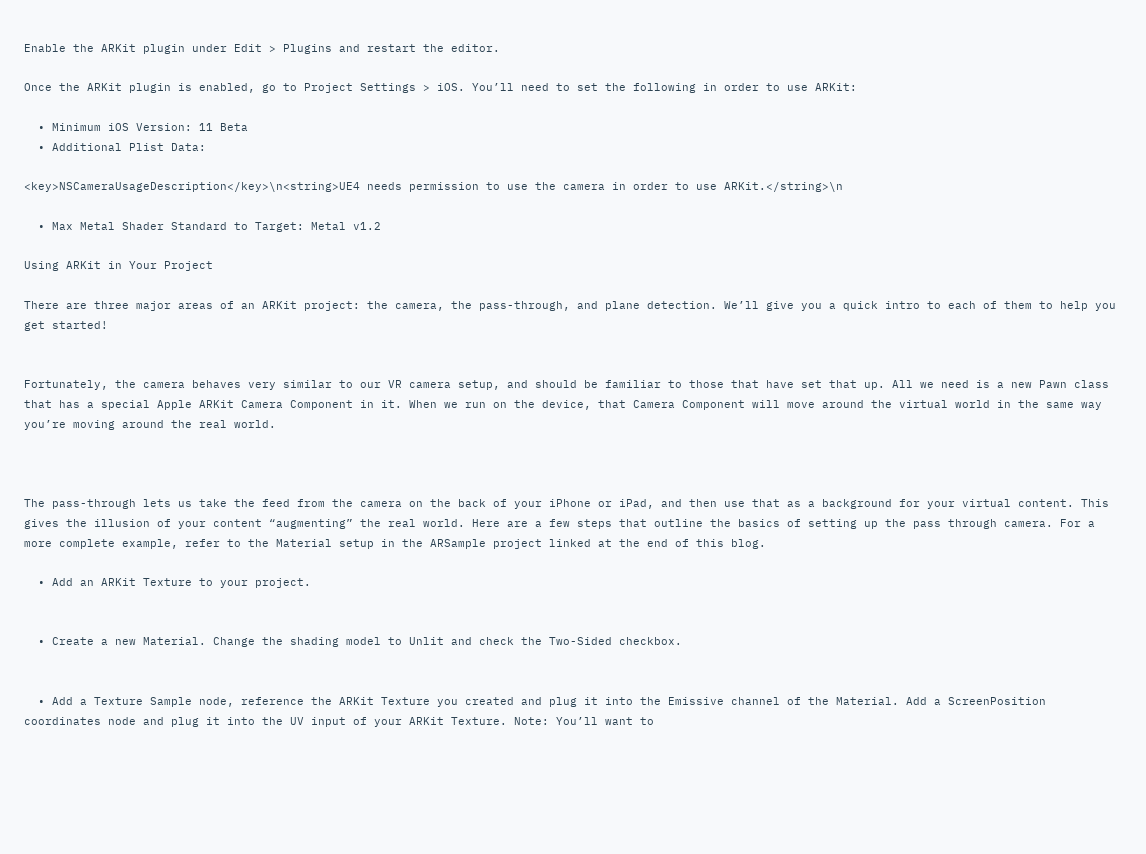Enable the ARKit plugin under Edit > Plugins and restart the editor.

Once the ARKit plugin is enabled, go to Project Settings > iOS. You’ll need to set the following in order to use ARKit:

  • Minimum iOS Version: 11 Beta
  • Additional Plist Data:

<key>NSCameraUsageDescription</key>\n<string>UE4 needs permission to use the camera in order to use ARKit.</string>\n

  • Max Metal Shader Standard to Target: Metal v1.2

Using ARKit in Your Project

There are three major areas of an ARKit project: the camera, the pass-through, and plane detection. We’ll give you a quick intro to each of them to help you get started!


Fortunately, the camera behaves very similar to our VR camera setup, and should be familiar to those that have set that up. All we need is a new Pawn class that has a special Apple ARKit Camera Component in it. When we run on the device, that Camera Component will move around the virtual world in the same way you’re moving around the real world.



The pass-through lets us take the feed from the camera on the back of your iPhone or iPad, and then use that as a background for your virtual content. This gives the illusion of your content “augmenting” the real world. Here are a few steps that outline the basics of setting up the pass through camera. For a more complete example, refer to the Material setup in the ARSample project linked at the end of this blog.

  • Add an ARKit Texture to your project.


  • Create a new Material. Change the shading model to Unlit and check the Two-Sided checkbox.


  • Add a Texture Sample node, reference the ARKit Texture you created and plug it into the Emissive channel of the Material. Add a ScreenPosition coordinates node and plug it into the UV input of your ARKit Texture. Note: You’ll want to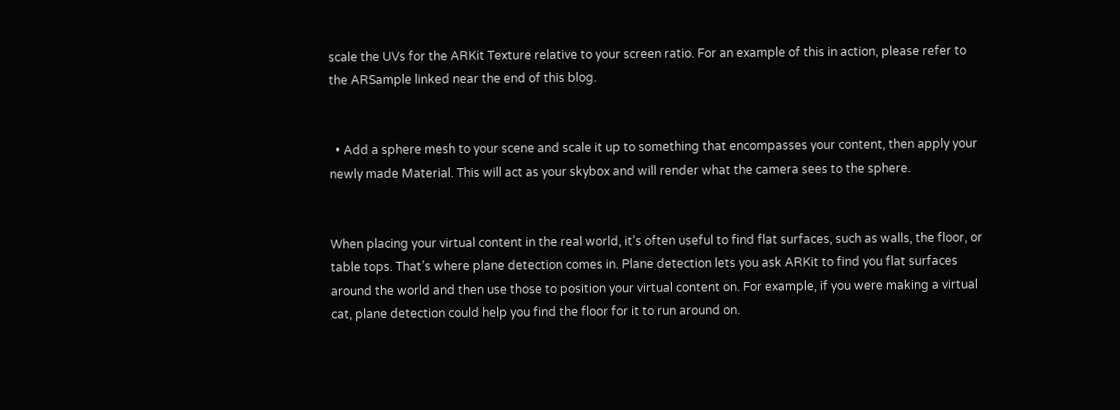scale the UVs for the ARKit Texture relative to your screen ratio. For an example of this in action, please refer to the ARSample linked near the end of this blog.


  • Add a sphere mesh to your scene and scale it up to something that encompasses your content, then apply your newly made Material. This will act as your skybox and will render what the camera sees to the sphere.


When placing your virtual content in the real world, it’s often useful to find flat surfaces, such as walls, the floor, or table tops. That’s where plane detection comes in. Plane detection lets you ask ARKit to find you flat surfaces around the world and then use those to position your virtual content on. For example, if you were making a virtual cat, plane detection could help you find the floor for it to run around on.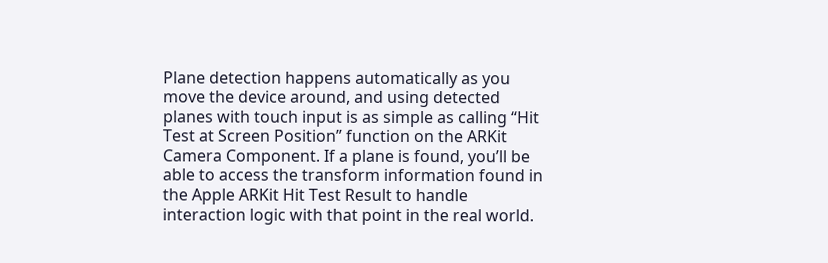Plane detection happens automatically as you move the device around, and using detected planes with touch input is as simple as calling “Hit Test at Screen Position” function on the ARKit Camera Component. If a plane is found, you’ll be able to access the transform information found in the Apple ARKit Hit Test Result to handle interaction logic with that point in the real world.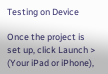Testing on Device

Once the project is set up, click Launch > (Your iPad or iPhone),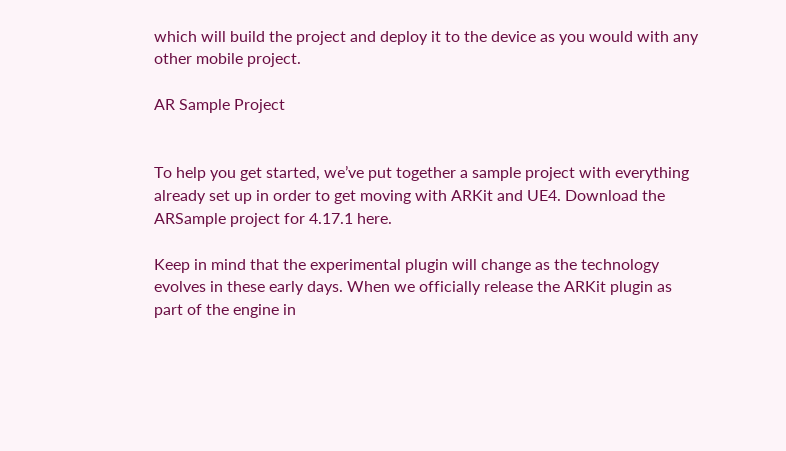which will build the project and deploy it to the device as you would with any other mobile project.

AR Sample Project


To help you get started, we’ve put together a sample project with everything already set up in order to get moving with ARKit and UE4. Download the ARSample project for 4.17.1 here.

Keep in mind that the experimental plugin will change as the technology evolves in these early days. When we officially release the ARKit plugin as part of the engine in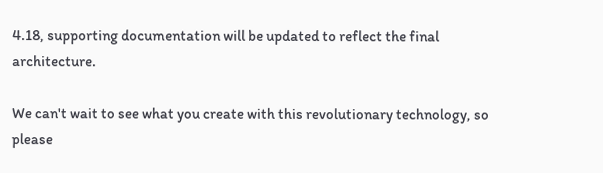4.18, supporting documentation will be updated to reflect the final architecture.

We can't wait to see what you create with this revolutionary technology, so please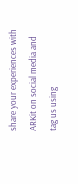share your experiences with ARKit on social media and tag us using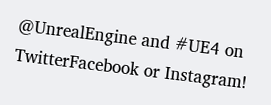@UnrealEngine and #UE4 on TwitterFacebook or Instagram!